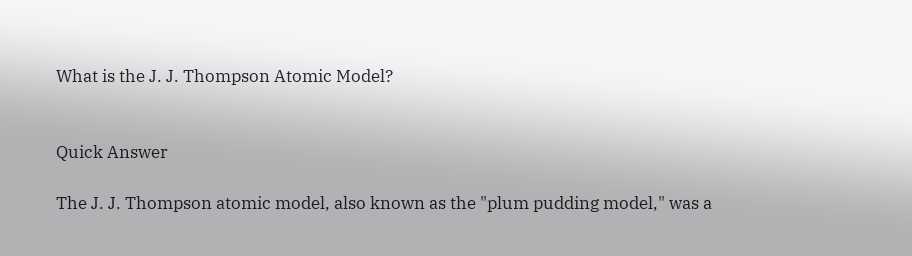What is the J. J. Thompson Atomic Model?


Quick Answer

The J. J. Thompson atomic model, also known as the "plum pudding model," was a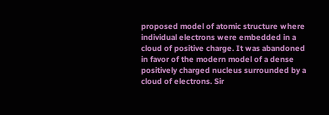proposed model of atomic structure where individual electrons were embedded in a cloud of positive charge. It was abandoned in favor of the modern model of a dense positively charged nucleus surrounded by a cloud of electrons. Sir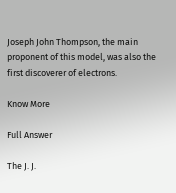Joseph John Thompson, the main proponent of this model, was also the first discoverer of electrons.

Know More

Full Answer

The J. J.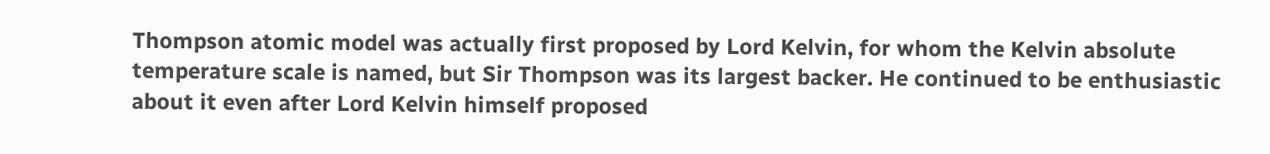Thompson atomic model was actually first proposed by Lord Kelvin, for whom the Kelvin absolute temperature scale is named, but Sir Thompson was its largest backer. He continued to be enthusiastic about it even after Lord Kelvin himself proposed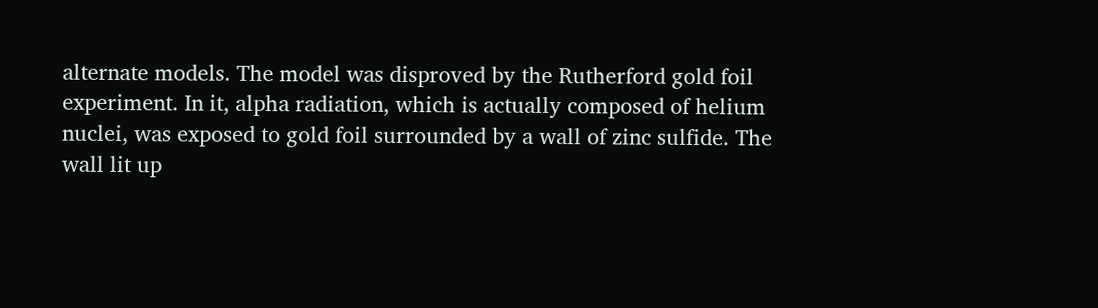alternate models. The model was disproved by the Rutherford gold foil experiment. In it, alpha radiation, which is actually composed of helium nuclei, was exposed to gold foil surrounded by a wall of zinc sulfide. The wall lit up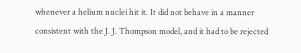whenever a helium nuclei hit it. It did not behave in a manner consistent with the J. J. Thompson model, and it had to be rejected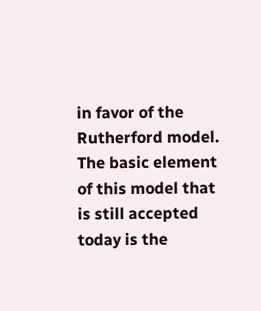in favor of the Rutherford model. The basic element of this model that is still accepted today is the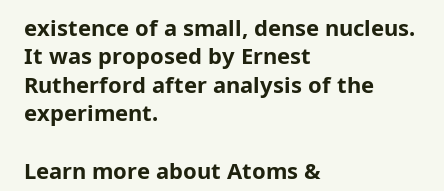existence of a small, dense nucleus. It was proposed by Ernest Rutherford after analysis of the experiment.

Learn more about Atoms &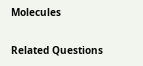Molecules

Related Questions